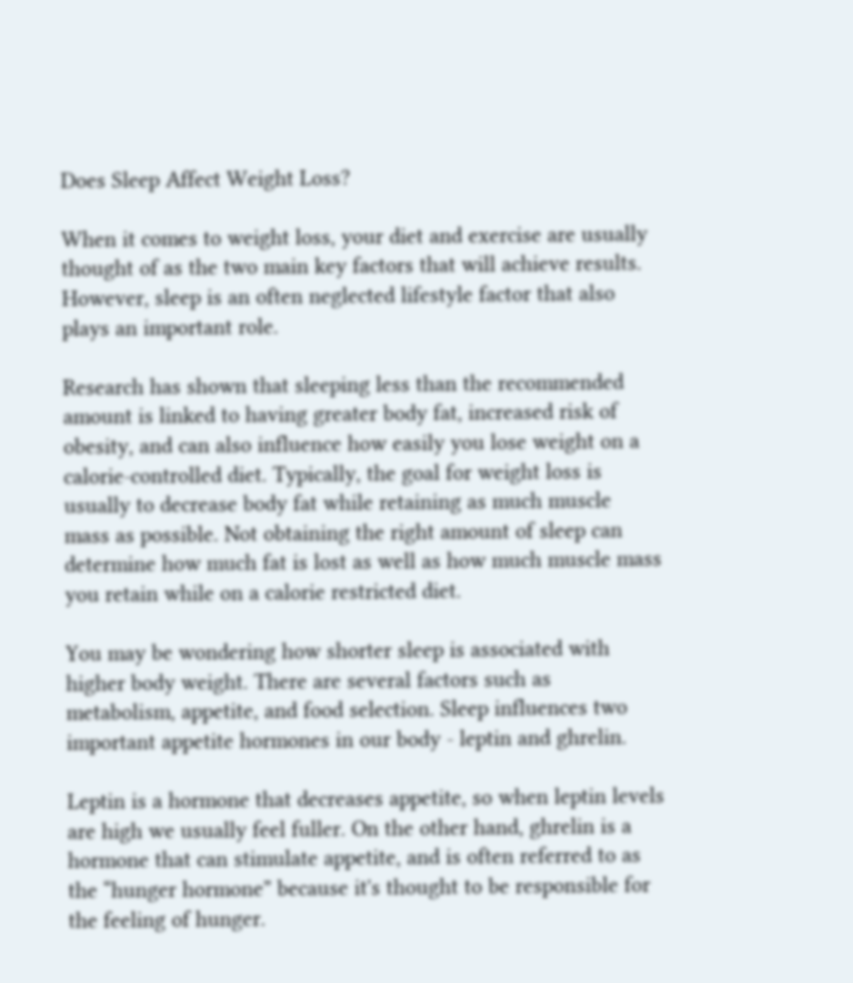Does Sleep Affect Weight Loss?

When it comes to weight loss, your diet and exercise are usually thought of as the two main key factors that will achieve results. However, sleep is an often neglected lifestyle factor that also plays an important role.

Research has shown that sleeping less than the recommended amount is linked to having greater body fat, increased risk of obesity, and can also influence how easily you lose weight on a calorie-controlled diet. Typically, the goal for weight loss is usually to decrease body fat while retaining as much muscle mass as possible. Not obtaining the right amount of sleep can determine how much fat is lost as well as how much muscle mass you retain while on a calorie restricted diet.

You may be wondering how shorter sleep is associated with higher body weight. There are several factors such as metabolism, appetite, and food selection. Sleep influences two important appetite hormones in our body - leptin and ghrelin.

Leptin is a hormone that decreases appetite, so when leptin levels are high we usually feel fuller. On the other hand, ghrelin is a hormone that can stimulate appetite, and is often referred to as the “hunger hormone” because it's thought to be responsible for the feeling of hunger.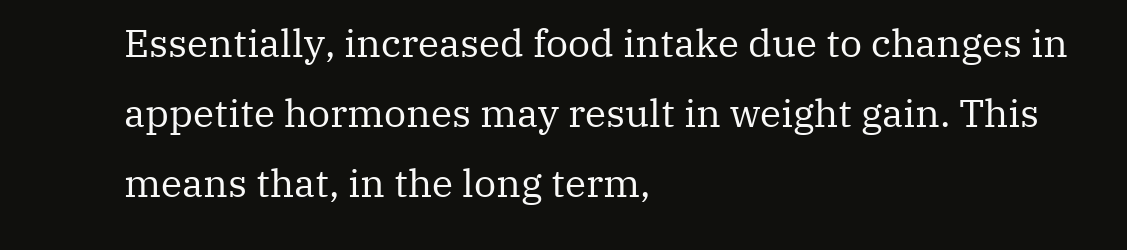Essentially, increased food intake due to changes in appetite hormones may result in weight gain. This means that, in the long term,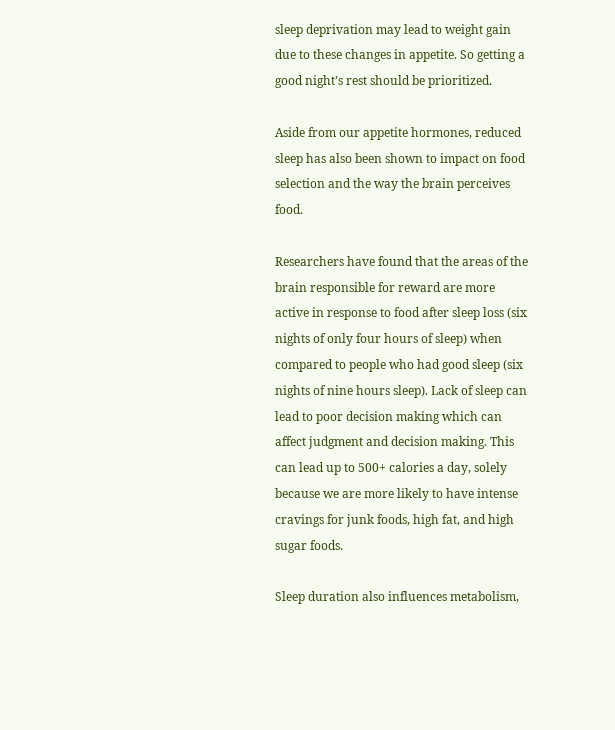sleep deprivation may lead to weight gain due to these changes in appetite. So getting a good night’s rest should be prioritized.

Aside from our appetite hormones, reduced sleep has also been shown to impact on food selection and the way the brain perceives food.

Researchers have found that the areas of the brain responsible for reward are more active in response to food after sleep loss (six nights of only four hours of sleep) when compared to people who had good sleep (six nights of nine hours sleep). Lack of sleep can lead to poor decision making which can affect judgment and decision making. This can lead up to 500+ calories a day, solely because we are more likely to have intense cravings for junk foods, high fat, and high sugar foods.

Sleep duration also influences metabolism,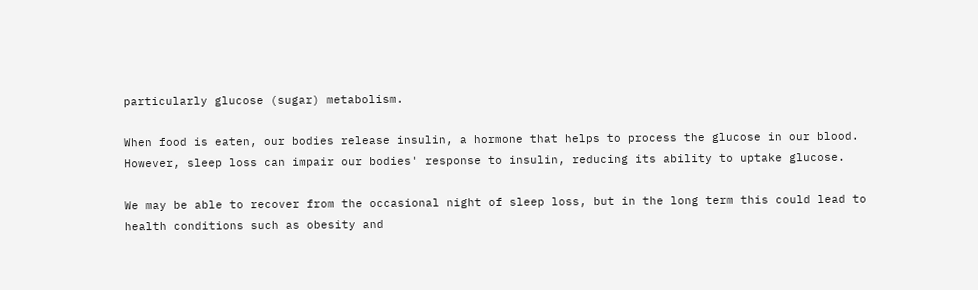particularly glucose (sugar) metabolism.

When food is eaten, our bodies release insulin, a hormone that helps to process the glucose in our blood. However, sleep loss can impair our bodies' response to insulin, reducing its ability to uptake glucose.

We may be able to recover from the occasional night of sleep loss, but in the long term this could lead to health conditions such as obesity and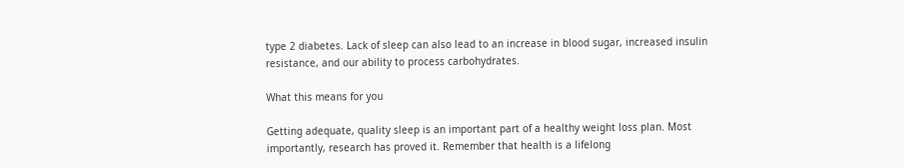type 2 diabetes. Lack of sleep can also lead to an increase in blood sugar, increased insulin resistance, and our ability to process carbohydrates.

What this means for you

Getting adequate, quality sleep is an important part of a healthy weight loss plan. Most importantly, research has proved it. Remember that health is a lifelong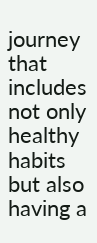journey that includes not only healthy habits but also having a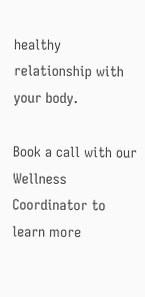healthy relationship with your body.

Book a call with our Wellness Coordinator to learn more